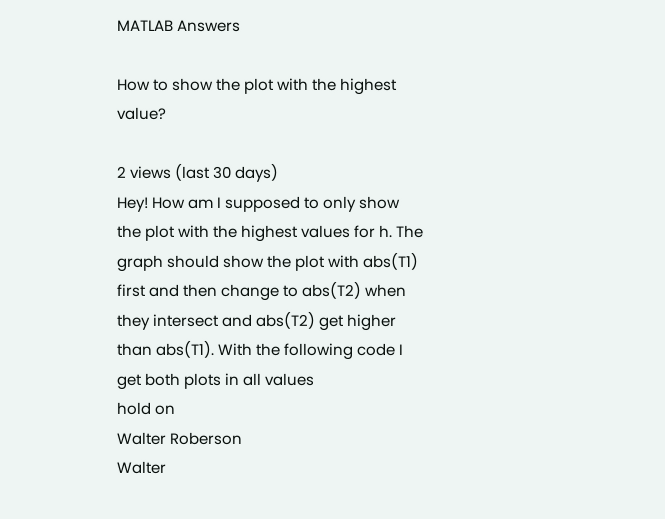MATLAB Answers

How to show the plot with the highest value?

2 views (last 30 days)
Hey! How am I supposed to only show the plot with the highest values for h. The graph should show the plot with abs(T1) first and then change to abs(T2) when they intersect and abs(T2) get higher than abs(T1). With the following code I get both plots in all values
hold on
Walter Roberson
Walter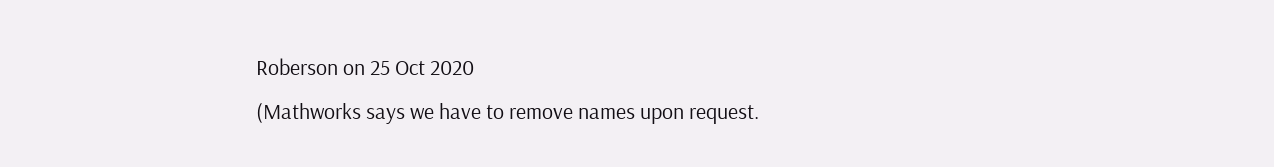Roberson on 25 Oct 2020
(Mathworks says we have to remove names upon request.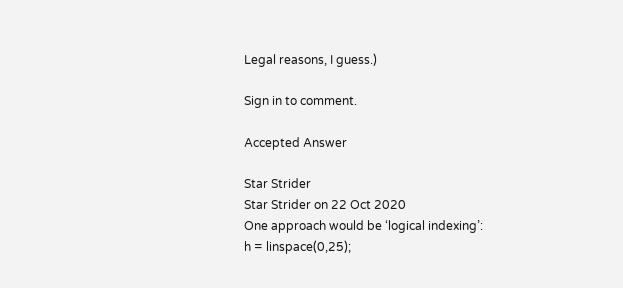Legal reasons, I guess.)

Sign in to comment.

Accepted Answer

Star Strider
Star Strider on 22 Oct 2020
One approach would be ‘logical indexing’:
h = linspace(0,25);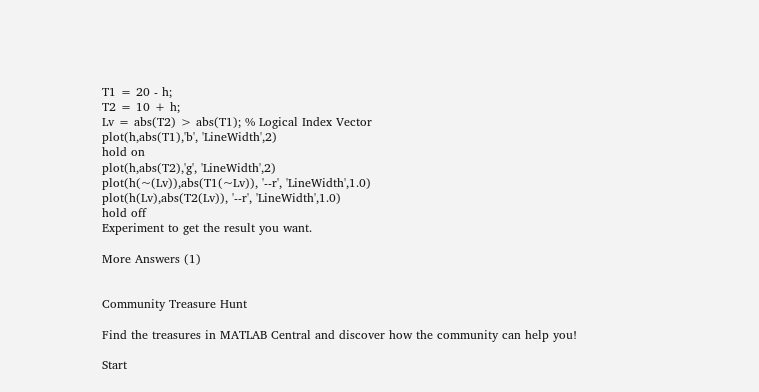T1 = 20 - h;
T2 = 10 + h;
Lv = abs(T2) > abs(T1); % Logical Index Vector
plot(h,abs(T1),'b', 'LineWidth',2)
hold on
plot(h,abs(T2),'g', 'LineWidth',2)
plot(h(~(Lv)),abs(T1(~Lv)), '--r', 'LineWidth',1.0)
plot(h(Lv),abs(T2(Lv)), '--r', 'LineWidth',1.0)
hold off
Experiment to get the result you want.

More Answers (1)


Community Treasure Hunt

Find the treasures in MATLAB Central and discover how the community can help you!

Start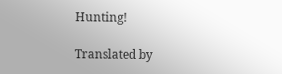Hunting!

Translated by